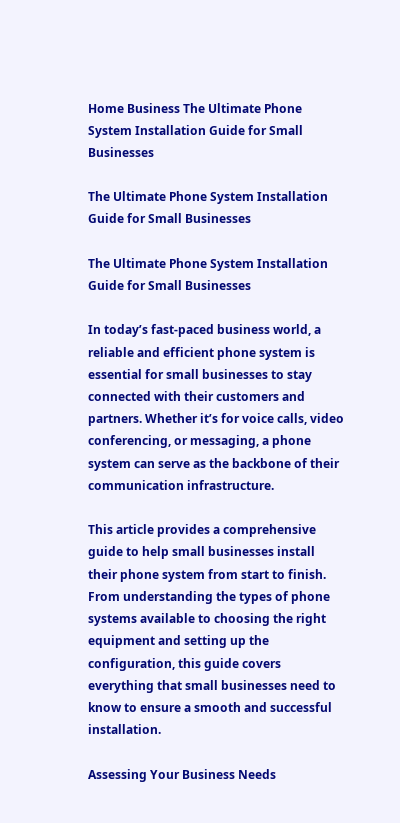Home Business The Ultimate Phone System Installation Guide for Small Businesses

The Ultimate Phone System Installation Guide for Small Businesses

The Ultimate Phone System Installation Guide for Small Businesses

In today’s fast-paced business world, a reliable and efficient phone system is essential for small businesses to stay connected with their customers and partners. Whether it’s for voice calls, video conferencing, or messaging, a phone system can serve as the backbone of their communication infrastructure.

This article provides a comprehensive guide to help small businesses install their phone system from start to finish. From understanding the types of phone systems available to choosing the right equipment and setting up the configuration, this guide covers everything that small businesses need to know to ensure a smooth and successful installation.

Assessing Your Business Needs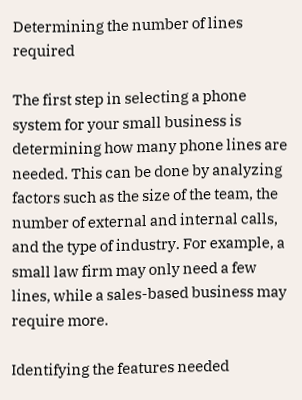Determining the number of lines required

The first step in selecting a phone system for your small business is determining how many phone lines are needed. This can be done by analyzing factors such as the size of the team, the number of external and internal calls, and the type of industry. For example, a small law firm may only need a few lines, while a sales-based business may require more.

Identifying the features needed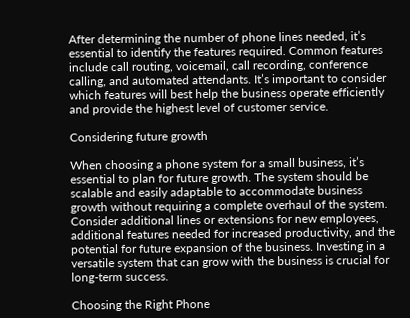After determining the number of phone lines needed, it’s essential to identify the features required. Common features include call routing, voicemail, call recording, conference calling, and automated attendants. It’s important to consider which features will best help the business operate efficiently and provide the highest level of customer service.

Considering future growth

When choosing a phone system for a small business, it’s essential to plan for future growth. The system should be scalable and easily adaptable to accommodate business growth without requiring a complete overhaul of the system. Consider additional lines or extensions for new employees, additional features needed for increased productivity, and the potential for future expansion of the business. Investing in a versatile system that can grow with the business is crucial for long-term success.

Choosing the Right Phone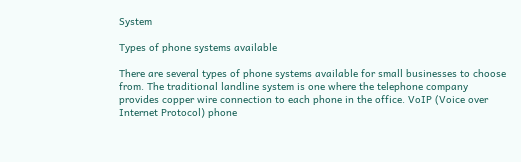System

Types of phone systems available

There are several types of phone systems available for small businesses to choose from. The traditional landline system is one where the telephone company provides copper wire connection to each phone in the office. VoIP (Voice over Internet Protocol) phone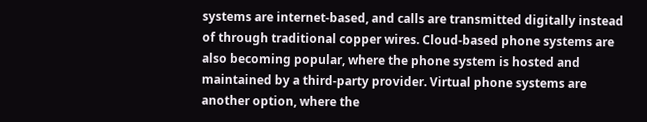systems are internet-based, and calls are transmitted digitally instead of through traditional copper wires. Cloud-based phone systems are also becoming popular, where the phone system is hosted and maintained by a third-party provider. Virtual phone systems are another option, where the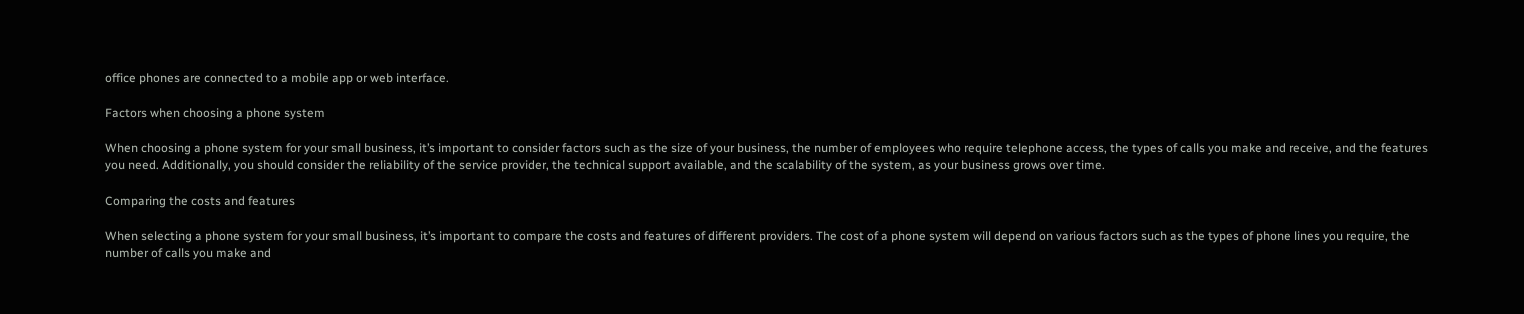office phones are connected to a mobile app or web interface.

Factors when choosing a phone system

When choosing a phone system for your small business, it’s important to consider factors such as the size of your business, the number of employees who require telephone access, the types of calls you make and receive, and the features you need. Additionally, you should consider the reliability of the service provider, the technical support available, and the scalability of the system, as your business grows over time.

Comparing the costs and features

When selecting a phone system for your small business, it’s important to compare the costs and features of different providers. The cost of a phone system will depend on various factors such as the types of phone lines you require, the number of calls you make and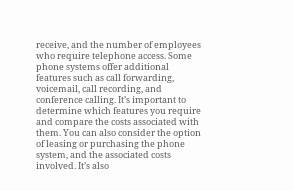receive, and the number of employees who require telephone access. Some phone systems offer additional features such as call forwarding, voicemail, call recording, and conference calling. It’s important to determine which features you require and compare the costs associated with them. You can also consider the option of leasing or purchasing the phone system, and the associated costs involved. It’s also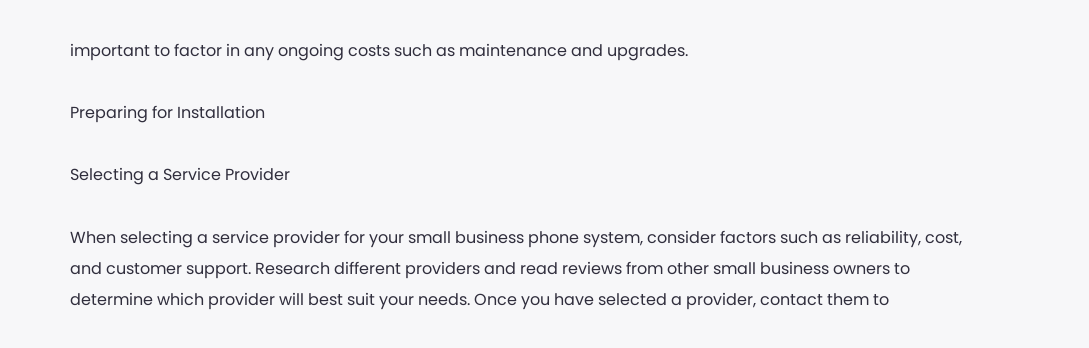important to factor in any ongoing costs such as maintenance and upgrades.

Preparing for Installation

Selecting a Service Provider

When selecting a service provider for your small business phone system, consider factors such as reliability, cost, and customer support. Research different providers and read reviews from other small business owners to determine which provider will best suit your needs. Once you have selected a provider, contact them to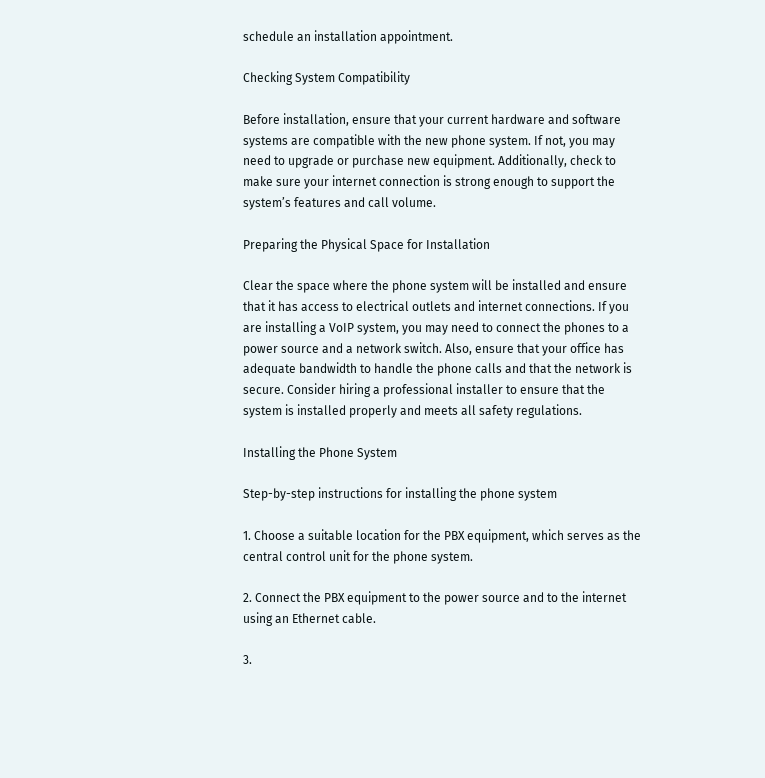schedule an installation appointment.

Checking System Compatibility

Before installation, ensure that your current hardware and software systems are compatible with the new phone system. If not, you may need to upgrade or purchase new equipment. Additionally, check to make sure your internet connection is strong enough to support the system’s features and call volume.

Preparing the Physical Space for Installation

Clear the space where the phone system will be installed and ensure that it has access to electrical outlets and internet connections. If you are installing a VoIP system, you may need to connect the phones to a power source and a network switch. Also, ensure that your office has adequate bandwidth to handle the phone calls and that the network is secure. Consider hiring a professional installer to ensure that the system is installed properly and meets all safety regulations.

Installing the Phone System

Step-by-step instructions for installing the phone system

1. Choose a suitable location for the PBX equipment, which serves as the central control unit for the phone system.

2. Connect the PBX equipment to the power source and to the internet using an Ethernet cable.

3.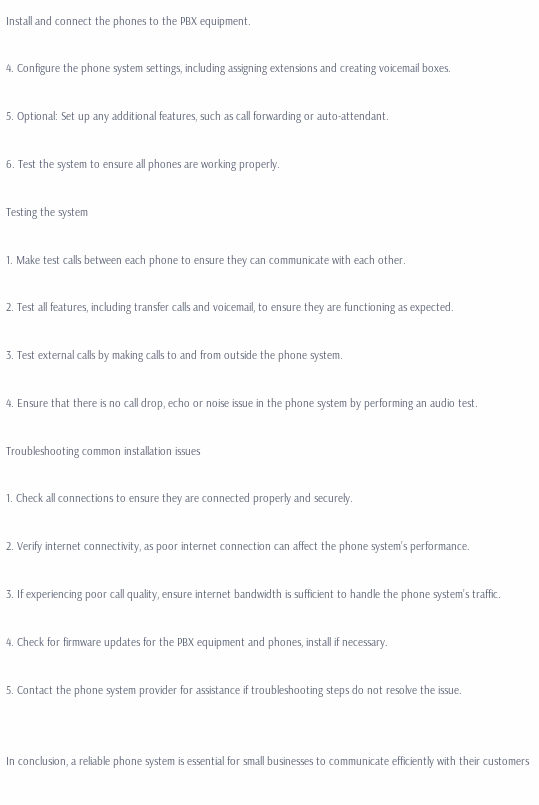Install and connect the phones to the PBX equipment.

4. Configure the phone system settings, including assigning extensions and creating voicemail boxes.

5. Optional: Set up any additional features, such as call forwarding or auto-attendant.

6. Test the system to ensure all phones are working properly.

Testing the system

1. Make test calls between each phone to ensure they can communicate with each other.

2. Test all features, including transfer calls and voicemail, to ensure they are functioning as expected.

3. Test external calls by making calls to and from outside the phone system.

4. Ensure that there is no call drop, echo or noise issue in the phone system by performing an audio test.

Troubleshooting common installation issues

1. Check all connections to ensure they are connected properly and securely.

2. Verify internet connectivity, as poor internet connection can affect the phone system’s performance.

3. If experiencing poor call quality, ensure internet bandwidth is sufficient to handle the phone system’s traffic.

4. Check for firmware updates for the PBX equipment and phones, install if necessary.

5. Contact the phone system provider for assistance if troubleshooting steps do not resolve the issue.


In conclusion, a reliable phone system is essential for small businesses to communicate efficiently with their customers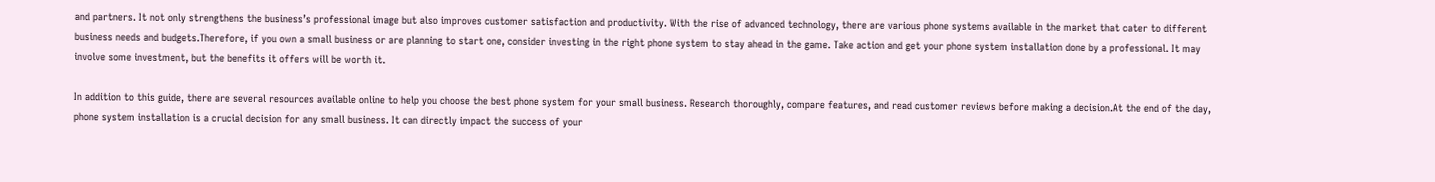and partners. It not only strengthens the business’s professional image but also improves customer satisfaction and productivity. With the rise of advanced technology, there are various phone systems available in the market that cater to different business needs and budgets.Therefore, if you own a small business or are planning to start one, consider investing in the right phone system to stay ahead in the game. Take action and get your phone system installation done by a professional. It may involve some investment, but the benefits it offers will be worth it.

In addition to this guide, there are several resources available online to help you choose the best phone system for your small business. Research thoroughly, compare features, and read customer reviews before making a decision.At the end of the day, phone system installation is a crucial decision for any small business. It can directly impact the success of your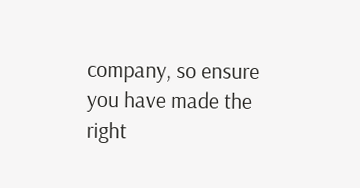company, so ensure you have made the right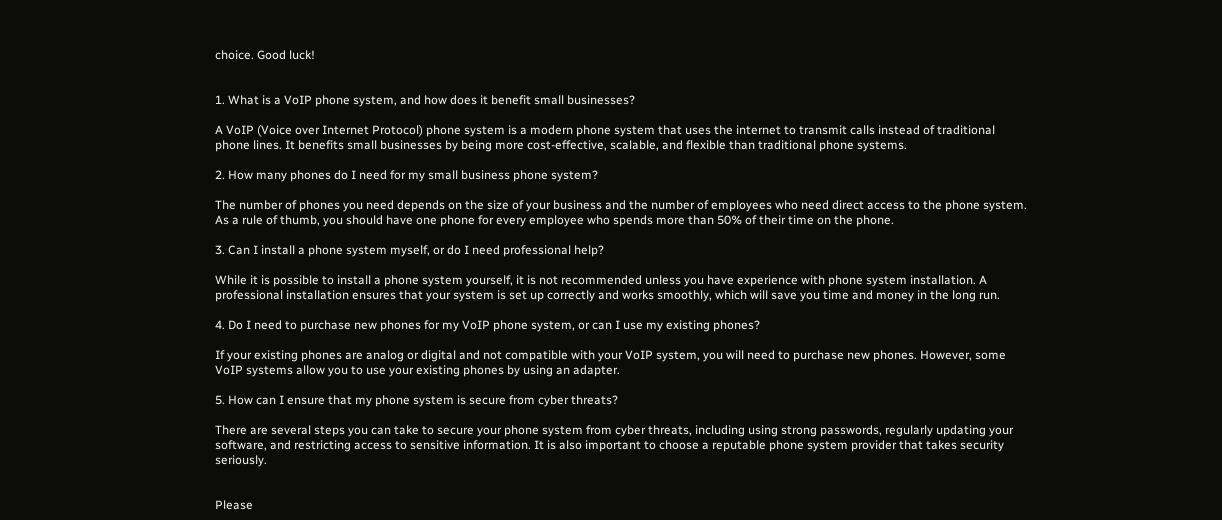choice. Good luck!


1. What is a VoIP phone system, and how does it benefit small businesses?

A VoIP (Voice over Internet Protocol) phone system is a modern phone system that uses the internet to transmit calls instead of traditional phone lines. It benefits small businesses by being more cost-effective, scalable, and flexible than traditional phone systems.

2. How many phones do I need for my small business phone system?

The number of phones you need depends on the size of your business and the number of employees who need direct access to the phone system. As a rule of thumb, you should have one phone for every employee who spends more than 50% of their time on the phone.

3. Can I install a phone system myself, or do I need professional help?

While it is possible to install a phone system yourself, it is not recommended unless you have experience with phone system installation. A professional installation ensures that your system is set up correctly and works smoothly, which will save you time and money in the long run.

4. Do I need to purchase new phones for my VoIP phone system, or can I use my existing phones?

If your existing phones are analog or digital and not compatible with your VoIP system, you will need to purchase new phones. However, some VoIP systems allow you to use your existing phones by using an adapter.

5. How can I ensure that my phone system is secure from cyber threats?

There are several steps you can take to secure your phone system from cyber threats, including using strong passwords, regularly updating your software, and restricting access to sensitive information. It is also important to choose a reputable phone system provider that takes security seriously.


Please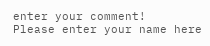enter your comment!
Please enter your name here